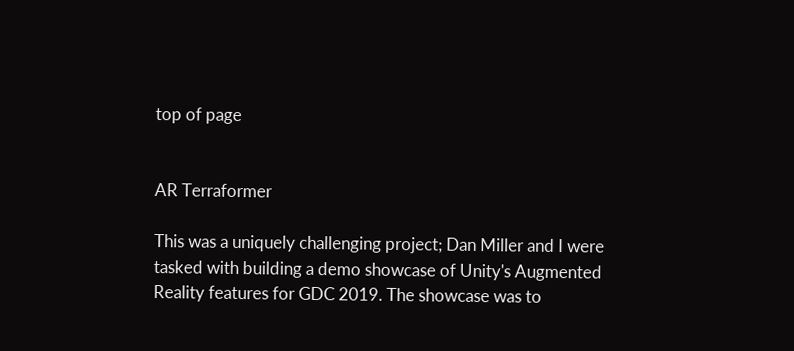top of page


AR Terraformer

This was a uniquely challenging project; Dan Miller and I were tasked with building a demo showcase of Unity's Augmented Reality features for GDC 2019. The showcase was to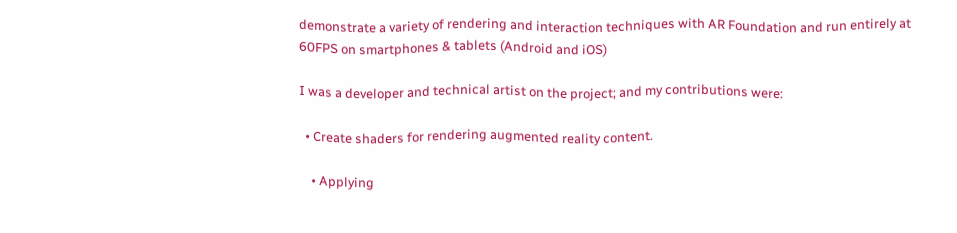demonstrate a variety of rendering and interaction techniques with AR Foundation and run entirely at 60FPS on smartphones & tablets (Android and iOS)

I was a developer and technical artist on the project; and my contributions were:

  • Create shaders for rendering augmented reality content.

    • Applying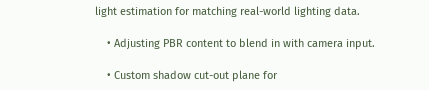light estimation for matching real-world lighting data.

    • Adjusting PBR content to blend in with camera input.

    • Custom shadow cut-out plane for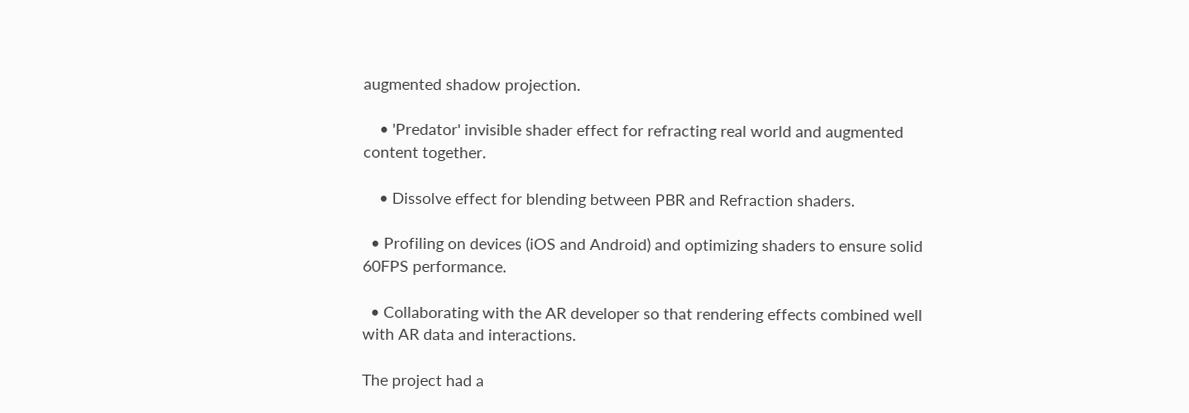augmented shadow projection.

    • 'Predator' invisible shader effect for refracting real world and augmented content together.

    • Dissolve effect for blending between PBR and Refraction shaders.

  • Profiling on devices (iOS and Android) and optimizing shaders to ensure solid 60FPS performance.

  • Collaborating with the AR developer so that rendering effects combined well with AR data and interactions.

The project had a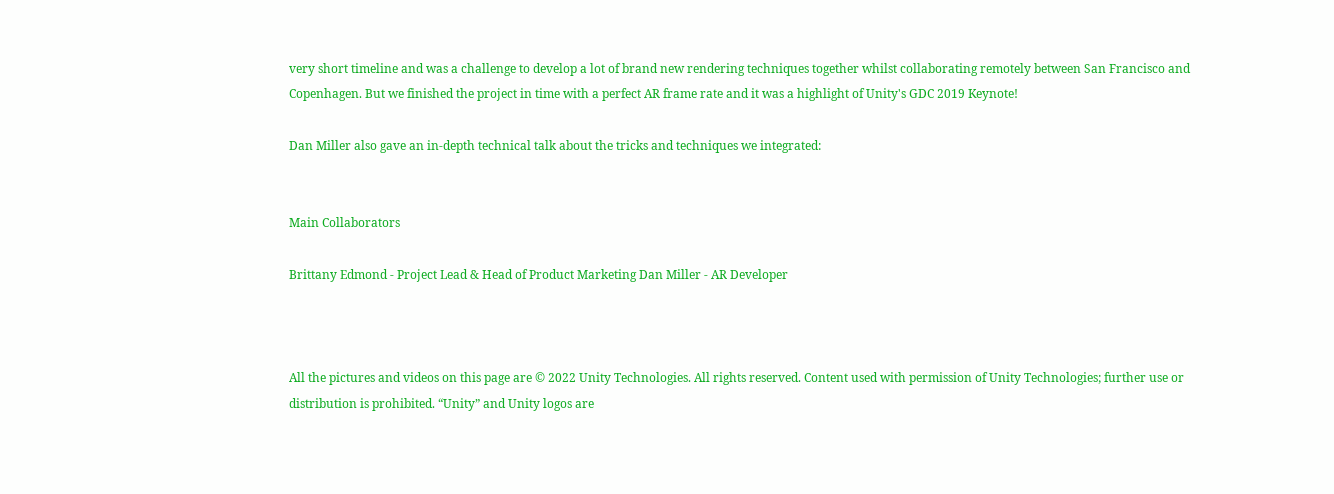very short timeline and was a challenge to develop a lot of brand new rendering techniques together whilst collaborating remotely between San Francisco and Copenhagen. But we finished the project in time with a perfect AR frame rate and it was a highlight of Unity's GDC 2019 Keynote!

Dan Miller also gave an in-depth technical talk about the tricks and techniques we integrated:


Main Collaborators

Brittany Edmond - Project Lead & Head of Product Marketing Dan Miller - AR Developer



All the pictures and videos on this page are © 2022 Unity Technologies. All rights reserved. Content used with permission of Unity Technologies; further use or distribution is prohibited. “Unity” and Unity logos are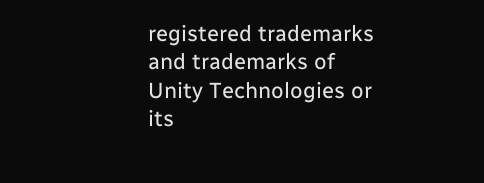registered trademarks and trademarks of Unity Technologies or its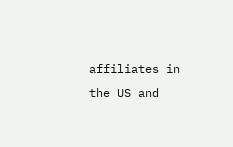affiliates in the US and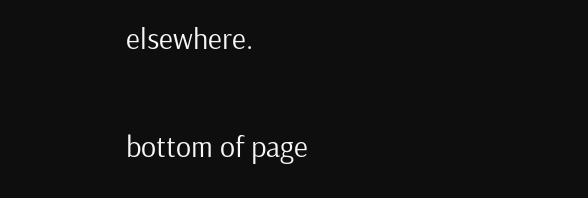elsewhere.

bottom of page